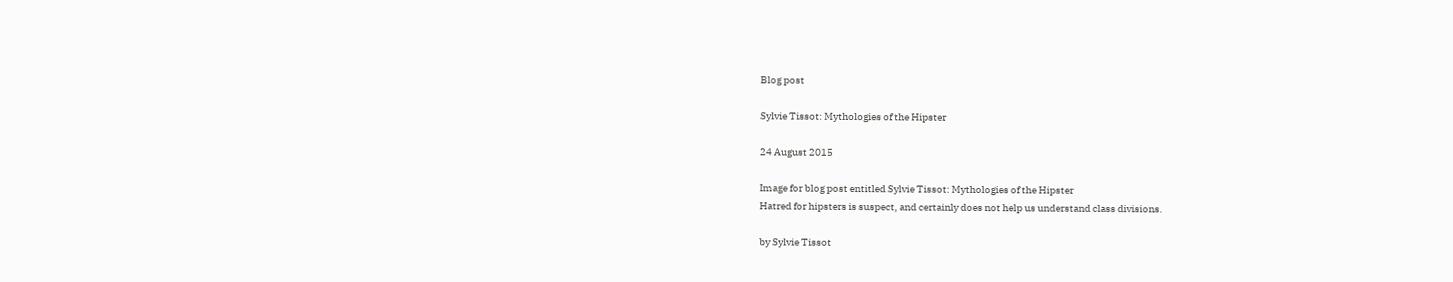Blog post

Sylvie Tissot: Mythologies of the Hipster

24 August 2015

Image for blog post entitled Sylvie Tissot: Mythologies of the Hipster
Hatred for hipsters is suspect, and certainly does not help us understand class divisions.

by Sylvie Tissot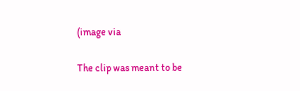(image via

The clip was meant to be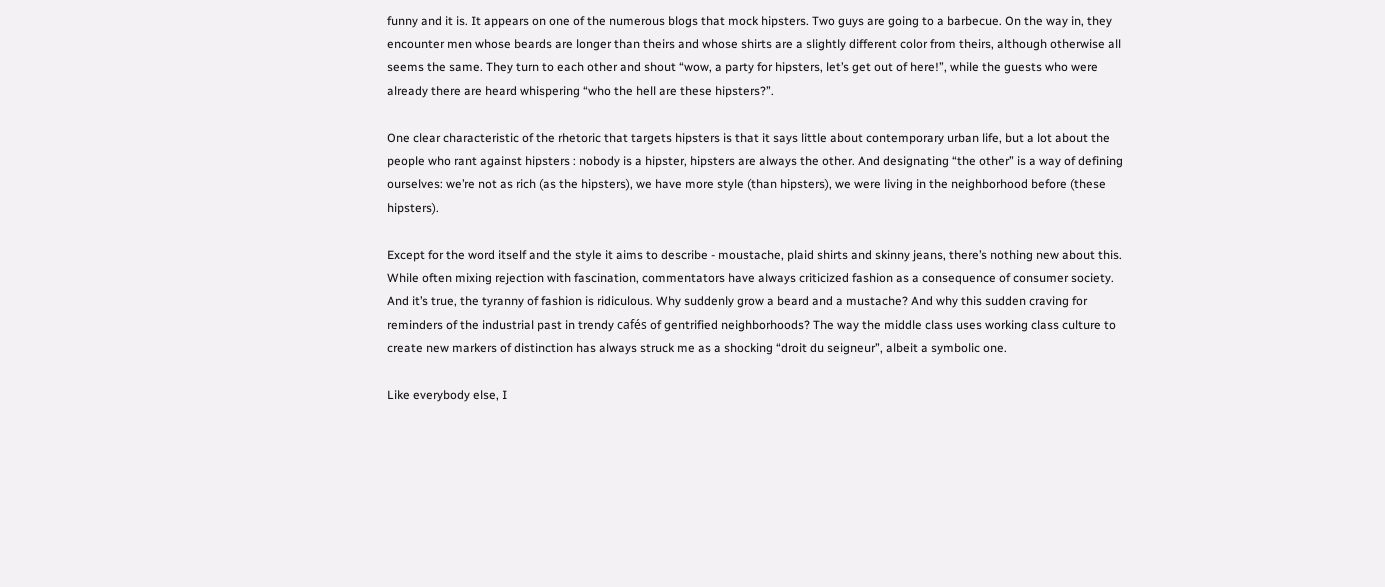funny and it is. It appears on one of the numerous blogs that mock hipsters. Two guys are going to a barbecue. On the way in, they encounter men whose beards are longer than theirs and whose shirts are a slightly different color from theirs, although otherwise all seems the same. They turn to each other and shout “wow, a party for hipsters, let’s get out of here!”, while the guests who were already there are heard whispering “who the hell are these hipsters?”.

One clear characteristic of the rhetoric that targets hipsters is that it says little about contemporary urban life, but a lot about the people who rant against hipsters : nobody is a hipster, hipsters are always the other. And designating “the other” is a way of defining ourselves: we’re not as rich (as the hipsters), we have more style (than hipsters), we were living in the neighborhood before (these hipsters).

Except for the word itself and the style it aims to describe - moustache, plaid shirts and skinny jeans, there’s nothing new about this. While often mixing rejection with fascination, commentators have always criticized fashion as a consequence of consumer society. And it’s true, the tyranny of fashion is ridiculous. Why suddenly grow a beard and a mustache? And why this sudden craving for reminders of the industrial past in trendy cafés of gentrified neighborhoods? The way the middle class uses working class culture to create new markers of distinction has always struck me as a shocking “droit du seigneur”, albeit a symbolic one.

Like everybody else, I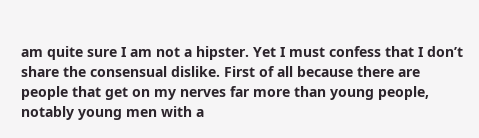am quite sure I am not a hipster. Yet I must confess that I don’t share the consensual dislike. First of all because there are people that get on my nerves far more than young people, notably young men with a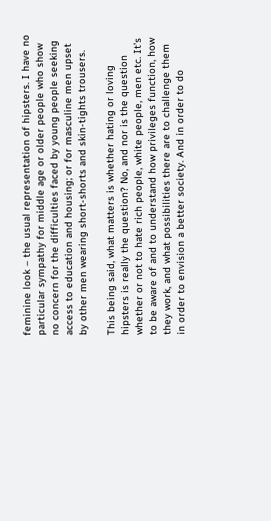feminine look – the usual representation of hipsters. I have no particular sympathy for middle age or older people who show no concern for the difficulties faced by young people seeking access to education and housing; or for masculine men upset by other men wearing short-shorts and skin-tights trousers.

This being said, what matters is whether hating or loving hipsters is really the question? No, and nor is the question whether or not to hate rich people, white people, men etc. It’s to be aware of and to understand how privileges function, how they work, and what possibilities there are to challenge them in order to envision a better society. And in order to do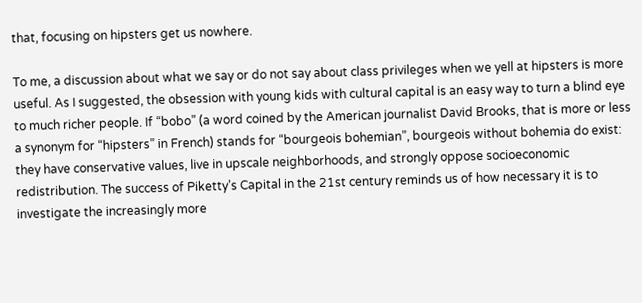that, focusing on hipsters get us nowhere.

To me, a discussion about what we say or do not say about class privileges when we yell at hipsters is more useful. As I suggested, the obsession with young kids with cultural capital is an easy way to turn a blind eye to much richer people. If “bobo” (a word coined by the American journalist David Brooks, that is more or less a synonym for “hipsters” in French) stands for “bourgeois bohemian”, bourgeois without bohemia do exist: they have conservative values, live in upscale neighborhoods, and strongly oppose socioeconomic redistribution. The success of Piketty’s Capital in the 21st century reminds us of how necessary it is to investigate the increasingly more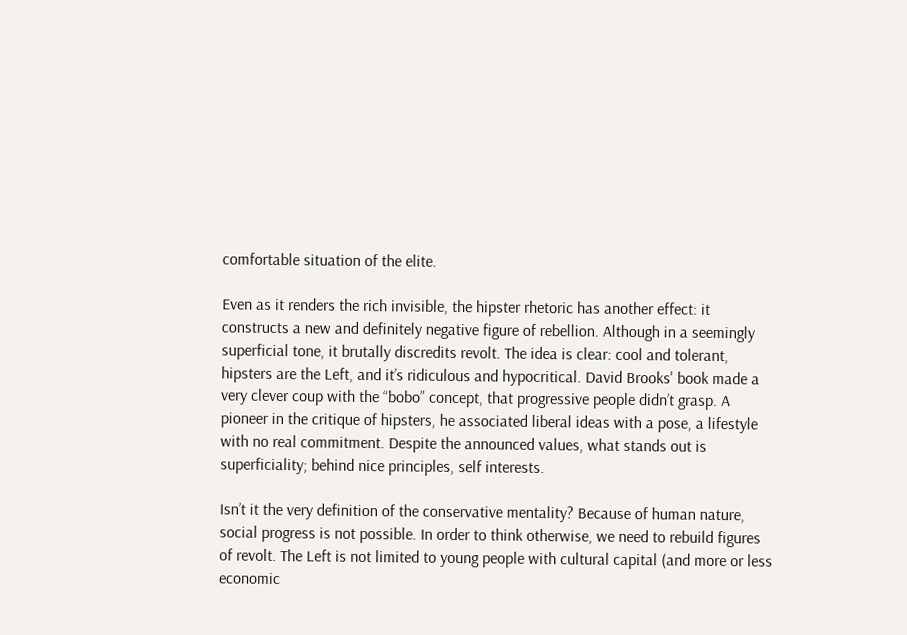comfortable situation of the elite.

Even as it renders the rich invisible, the hipster rhetoric has another effect: it constructs a new and definitely negative figure of rebellion. Although in a seemingly superficial tone, it brutally discredits revolt. The idea is clear: cool and tolerant, hipsters are the Left, and it’s ridiculous and hypocritical. David Brooks' book made a very clever coup with the “bobo” concept, that progressive people didn’t grasp. A pioneer in the critique of hipsters, he associated liberal ideas with a pose, a lifestyle with no real commitment. Despite the announced values, what stands out is superficiality; behind nice principles, self interests.

Isn’t it the very definition of the conservative mentality? Because of human nature, social progress is not possible. In order to think otherwise, we need to rebuild figures of revolt. The Left is not limited to young people with cultural capital (and more or less economic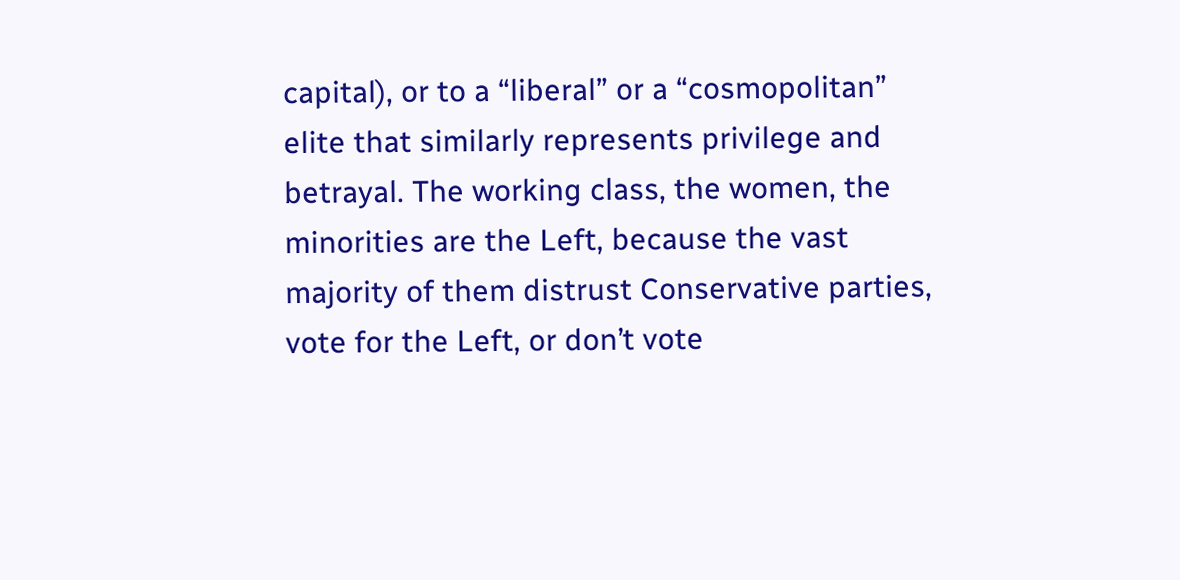capital), or to a “liberal” or a “cosmopolitan” elite that similarly represents privilege and betrayal. The working class, the women, the minorities are the Left, because the vast majority of them distrust Conservative parties, vote for the Left, or don’t vote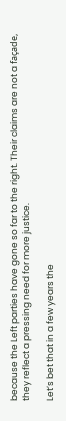because the Left parties have gone so far to the right. Their claims are not a façade, they reflect a pressing need for more justice.

Let’s bet that in a few years the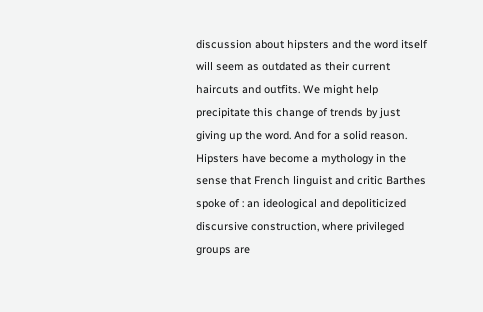discussion about hipsters and the word itself will seem as outdated as their current haircuts and outfits. We might help precipitate this change of trends by just giving up the word. And for a solid reason. Hipsters have become a mythology in the sense that French linguist and critic Barthes spoke of : an ideological and depoliticized discursive construction, where privileged groups are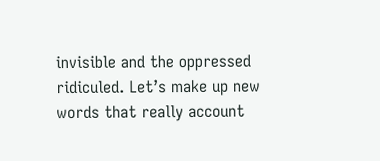invisible and the oppressed ridiculed. Let’s make up new words that really account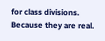for class divisions. Because they are real.